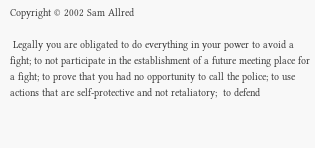Copyright © 2002 Sam Allred

 Legally you are obligated to do everything in your power to avoid a fight; to not participate in the establishment of a future meeting place for a fight; to prove that you had no opportunity to call the police; to use actions that are self-protective and not retaliatory;  to defend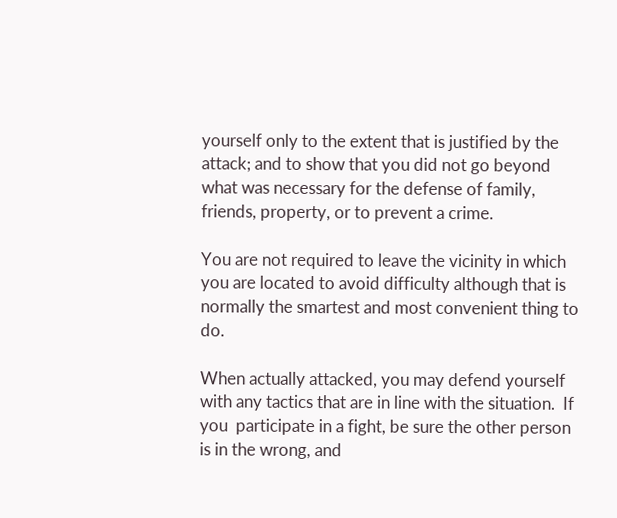yourself only to the extent that is justified by the attack; and to show that you did not go beyond what was necessary for the defense of family, friends, property, or to prevent a crime.

You are not required to leave the vicinity in which you are located to avoid difficulty although that is normally the smartest and most convenient thing to do.

When actually attacked, you may defend yourself with any tactics that are in line with the situation.  If you  participate in a fight, be sure the other person is in the wrong, and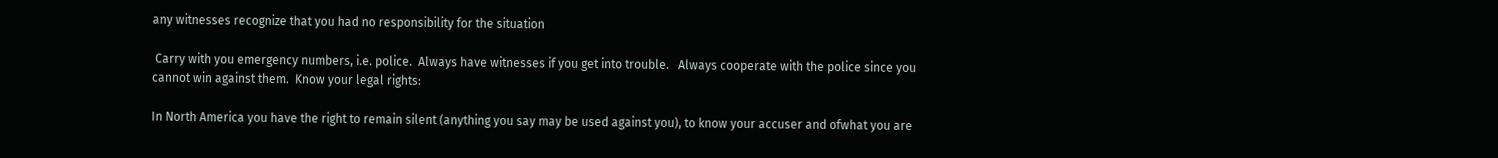any witnesses recognize that you had no responsibility for the situation

 Carry with you emergency numbers, i.e. police.  Always have witnesses if you get into trouble.   Always cooperate with the police since you cannot win against them.  Know your legal rights:

In North America you have the right to remain silent (anything you say may be used against you), to know your accuser and ofwhat you are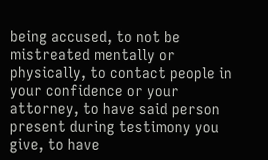being accused, to not be mistreated mentally or physically, to contact people in your confidence or your attorney, to have said person present during testimony you give, to have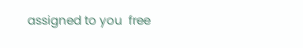assigned to you  free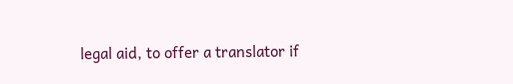legal aid, to offer a translator if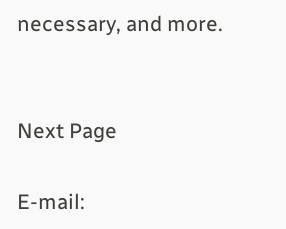necessary, and more.


Next Page

E-mail: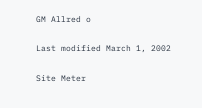GM Allred o

Last modified March 1, 2002

Site Meter